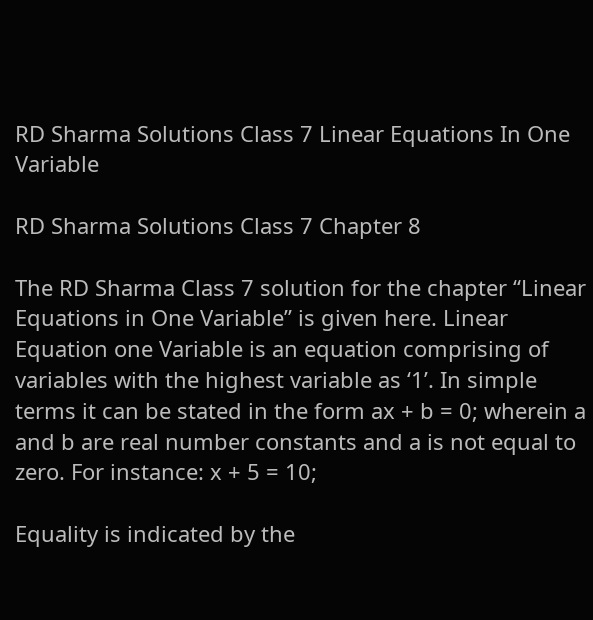RD Sharma Solutions Class 7 Linear Equations In One Variable

RD Sharma Solutions Class 7 Chapter 8

The RD Sharma Class 7 solution for the chapter “Linear Equations in One Variable” is given here. Linear Equation one Variable is an equation comprising of variables with the highest variable as ‘1’. In simple terms it can be stated in the form ax + b = 0; wherein a and b are real number constants and a is not equal to zero. For instance: x + 5 = 10;

Equality is indicated by the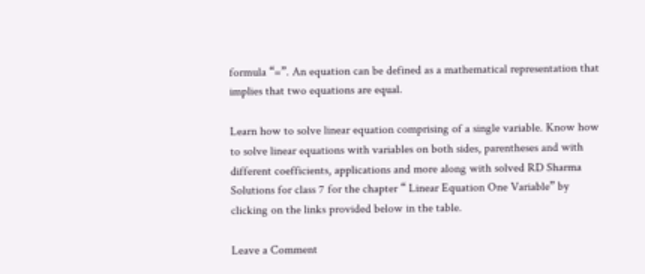formula “=”. An equation can be defined as a mathematical representation that implies that two equations are equal.

Learn how to solve linear equation comprising of a single variable. Know how to solve linear equations with variables on both sides, parentheses and with different coefficients, applications and more along with solved RD Sharma Solutions for class 7 for the chapter “ Linear Equation One Variable” by clicking on the links provided below in the table.

Leave a Comment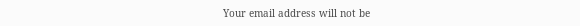Your email address will not be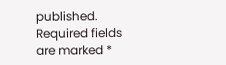published. Required fields are marked *